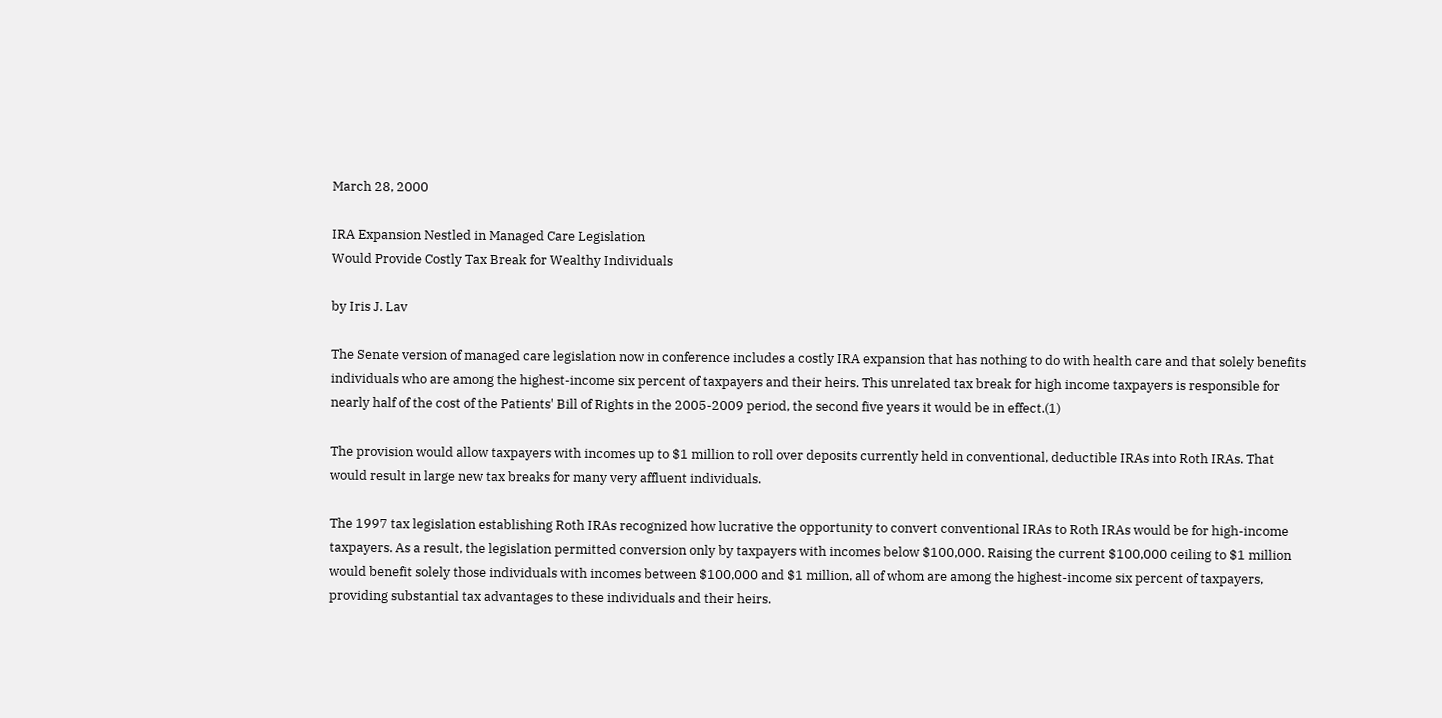March 28, 2000

IRA Expansion Nestled in Managed Care Legislation
Would Provide Costly Tax Break for Wealthy Individuals

by Iris J. Lav

The Senate version of managed care legislation now in conference includes a costly IRA expansion that has nothing to do with health care and that solely benefits individuals who are among the highest-income six percent of taxpayers and their heirs. This unrelated tax break for high income taxpayers is responsible for nearly half of the cost of the Patients' Bill of Rights in the 2005-2009 period, the second five years it would be in effect.(1)

The provision would allow taxpayers with incomes up to $1 million to roll over deposits currently held in conventional, deductible IRAs into Roth IRAs. That would result in large new tax breaks for many very affluent individuals.

The 1997 tax legislation establishing Roth IRAs recognized how lucrative the opportunity to convert conventional IRAs to Roth IRAs would be for high-income taxpayers. As a result, the legislation permitted conversion only by taxpayers with incomes below $100,000. Raising the current $100,000 ceiling to $1 million would benefit solely those individuals with incomes between $100,000 and $1 million, all of whom are among the highest-income six percent of taxpayers, providing substantial tax advantages to these individuals and their heirs.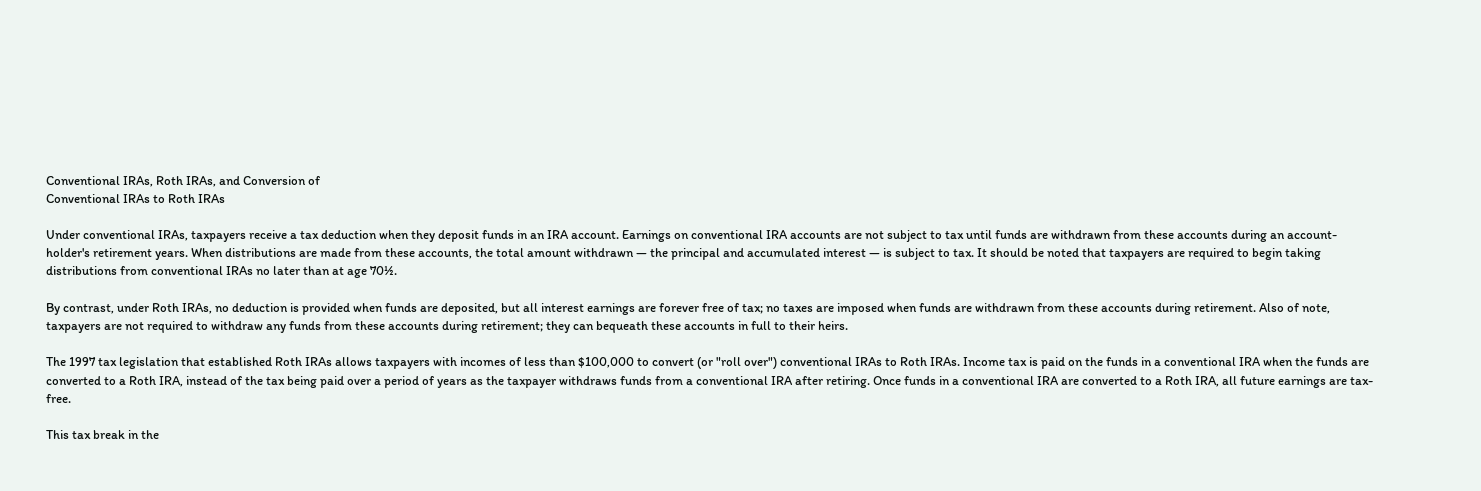Conventional IRAs, Roth IRAs, and Conversion of
Conventional IRAs to Roth IRAs

Under conventional IRAs, taxpayers receive a tax deduction when they deposit funds in an IRA account. Earnings on conventional IRA accounts are not subject to tax until funds are withdrawn from these accounts during an account-holder's retirement years. When distributions are made from these accounts, the total amount withdrawn — the principal and accumulated interest — is subject to tax. It should be noted that taxpayers are required to begin taking distributions from conventional IRAs no later than at age 70½.

By contrast, under Roth IRAs, no deduction is provided when funds are deposited, but all interest earnings are forever free of tax; no taxes are imposed when funds are withdrawn from these accounts during retirement. Also of note, taxpayers are not required to withdraw any funds from these accounts during retirement; they can bequeath these accounts in full to their heirs.

The 1997 tax legislation that established Roth IRAs allows taxpayers with incomes of less than $100,000 to convert (or "roll over") conventional IRAs to Roth IRAs. Income tax is paid on the funds in a conventional IRA when the funds are converted to a Roth IRA, instead of the tax being paid over a period of years as the taxpayer withdraws funds from a conventional IRA after retiring. Once funds in a conventional IRA are converted to a Roth IRA, all future earnings are tax-free.

This tax break in the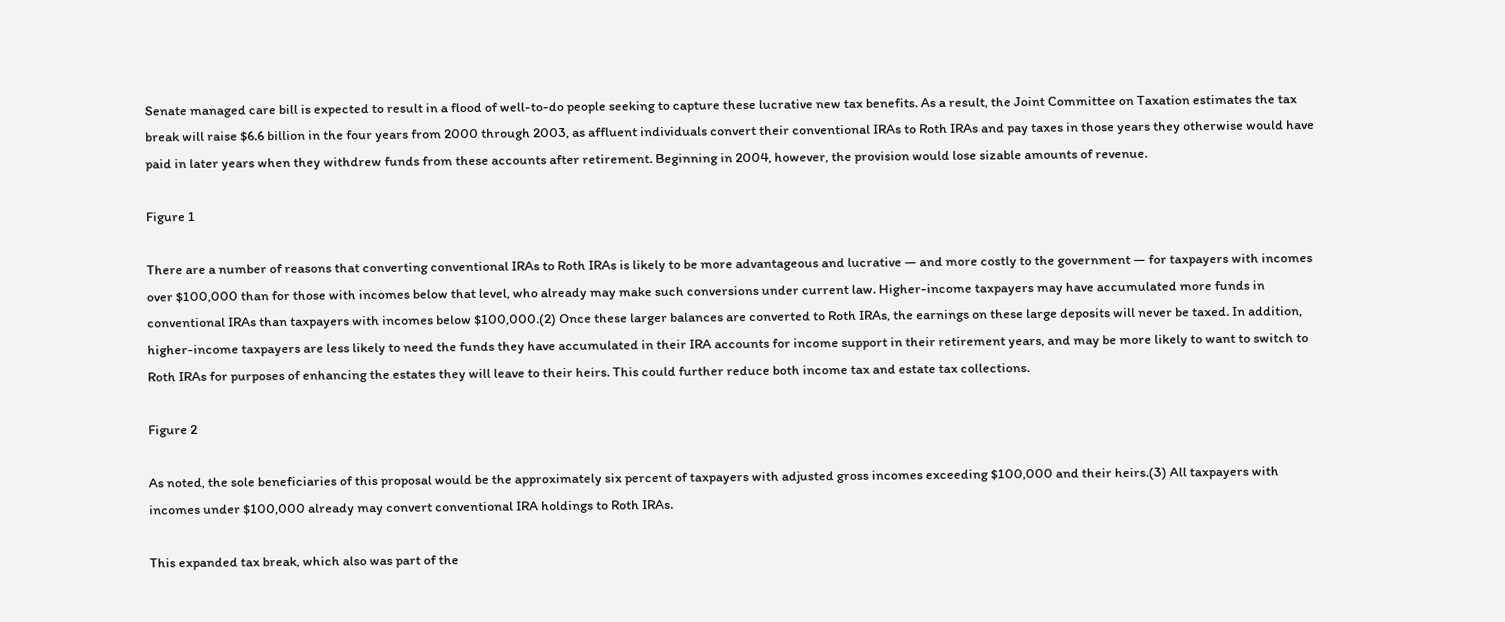Senate managed care bill is expected to result in a flood of well-to-do people seeking to capture these lucrative new tax benefits. As a result, the Joint Committee on Taxation estimates the tax break will raise $6.6 billion in the four years from 2000 through 2003, as affluent individuals convert their conventional IRAs to Roth IRAs and pay taxes in those years they otherwise would have paid in later years when they withdrew funds from these accounts after retirement. Beginning in 2004, however, the provision would lose sizable amounts of revenue.

Figure 1

There are a number of reasons that converting conventional IRAs to Roth IRAs is likely to be more advantageous and lucrative — and more costly to the government — for taxpayers with incomes over $100,000 than for those with incomes below that level, who already may make such conversions under current law. Higher-income taxpayers may have accumulated more funds in conventional IRAs than taxpayers with incomes below $100,000.(2) Once these larger balances are converted to Roth IRAs, the earnings on these large deposits will never be taxed. In addition, higher-income taxpayers are less likely to need the funds they have accumulated in their IRA accounts for income support in their retirement years, and may be more likely to want to switch to Roth IRAs for purposes of enhancing the estates they will leave to their heirs. This could further reduce both income tax and estate tax collections.

Figure 2

As noted, the sole beneficiaries of this proposal would be the approximately six percent of taxpayers with adjusted gross incomes exceeding $100,000 and their heirs.(3) All taxpayers with incomes under $100,000 already may convert conventional IRA holdings to Roth IRAs.

This expanded tax break, which also was part of the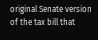original Senate version of the tax bill that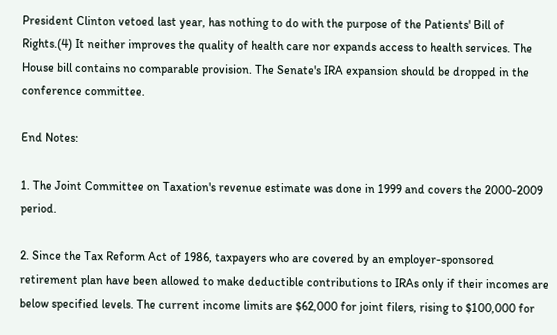President Clinton vetoed last year, has nothing to do with the purpose of the Patients' Bill of Rights.(4) It neither improves the quality of health care nor expands access to health services. The House bill contains no comparable provision. The Senate's IRA expansion should be dropped in the conference committee.

End Notes:

1. The Joint Committee on Taxation's revenue estimate was done in 1999 and covers the 2000-2009 period.

2. Since the Tax Reform Act of 1986, taxpayers who are covered by an employer-sponsored retirement plan have been allowed to make deductible contributions to IRAs only if their incomes are below specified levels. The current income limits are $62,000 for joint filers, rising to $100,000 for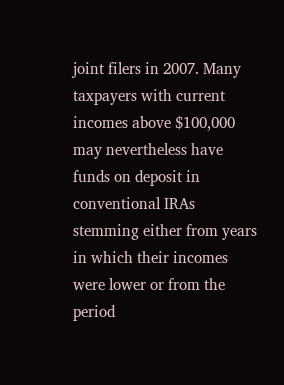joint filers in 2007. Many taxpayers with current incomes above $100,000 may nevertheless have funds on deposit in conventional IRAs stemming either from years in which their incomes were lower or from the period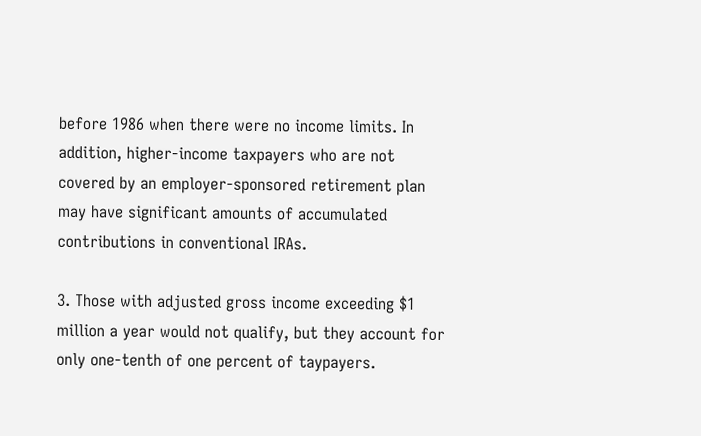before 1986 when there were no income limits. In addition, higher-income taxpayers who are not covered by an employer-sponsored retirement plan may have significant amounts of accumulated contributions in conventional IRAs.

3. Those with adjusted gross income exceeding $1 million a year would not qualify, but they account for only one-tenth of one percent of taypayers.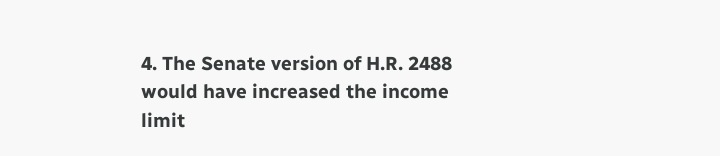4. The Senate version of H.R. 2488 would have increased the income limit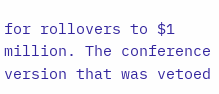for rollovers to $1 million. The conference version that was vetoed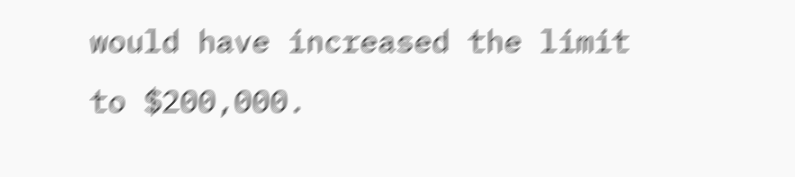would have increased the limit to $200,000.